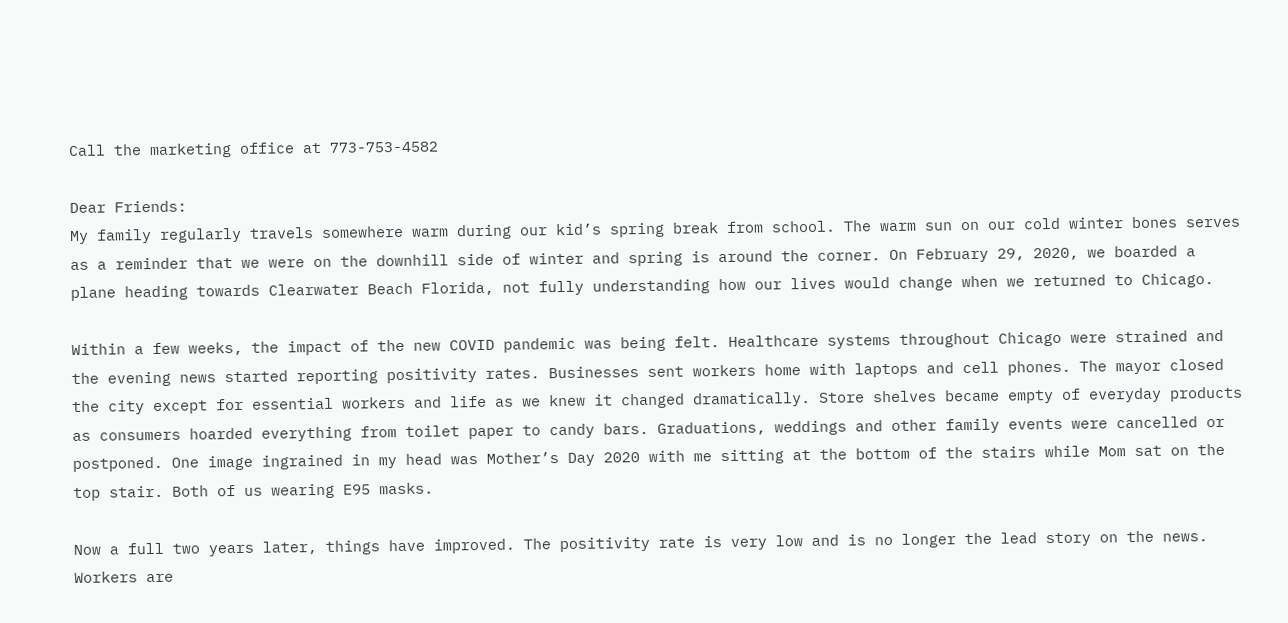Call the marketing office at 773-753-4582

Dear Friends:
My family regularly travels somewhere warm during our kid’s spring break from school. The warm sun on our cold winter bones serves as a reminder that we were on the downhill side of winter and spring is around the corner. On February 29, 2020, we boarded a plane heading towards Clearwater Beach Florida, not fully understanding how our lives would change when we returned to Chicago.

Within a few weeks, the impact of the new COVID pandemic was being felt. Healthcare systems throughout Chicago were strained and the evening news started reporting positivity rates. Businesses sent workers home with laptops and cell phones. The mayor closed the city except for essential workers and life as we knew it changed dramatically. Store shelves became empty of everyday products as consumers hoarded everything from toilet paper to candy bars. Graduations, weddings and other family events were cancelled or postponed. One image ingrained in my head was Mother’s Day 2020 with me sitting at the bottom of the stairs while Mom sat on the top stair. Both of us wearing E95 masks.

Now a full two years later, things have improved. The positivity rate is very low and is no longer the lead story on the news. Workers are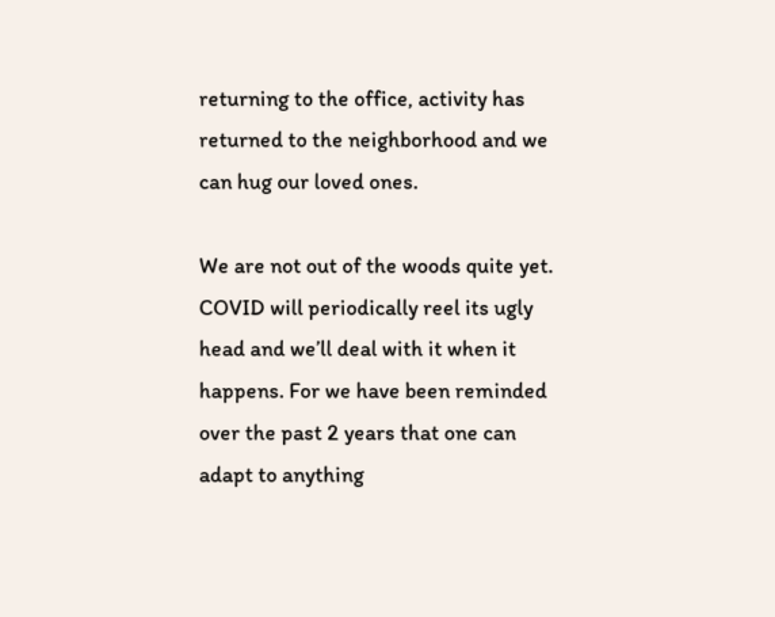returning to the office, activity has returned to the neighborhood and we can hug our loved ones.

We are not out of the woods quite yet. COVID will periodically reel its ugly head and we’ll deal with it when it happens. For we have been reminded over the past 2 years that one can adapt to anything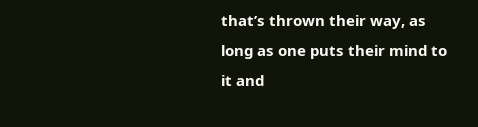that’s thrown their way, as long as one puts their mind to it and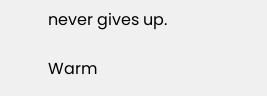never gives up.

Warm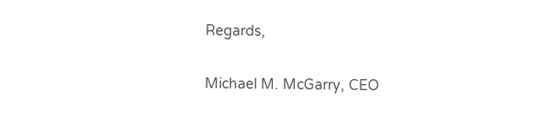Regards,

Michael M. McGarry, CEO